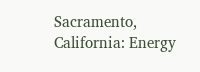Sacramento, California: Energy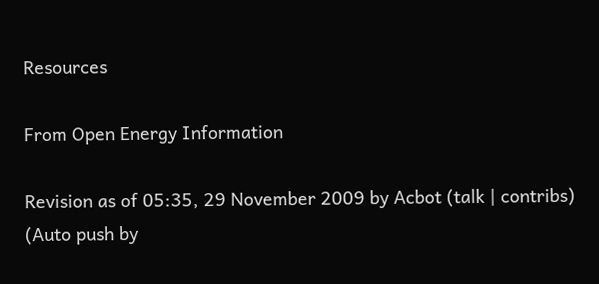Resources

From Open Energy Information

Revision as of 05:35, 29 November 2009 by Acbot (talk | contribs) (Auto push by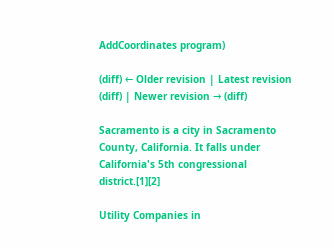AddCoordinates program)

(diff) ← Older revision | Latest revision (diff) | Newer revision → (diff)

Sacramento is a city in Sacramento County, California. It falls under California's 5th congressional district.[1][2]

Utility Companies in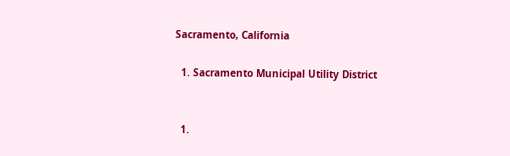Sacramento, California

  1. Sacramento Municipal Utility District


  1.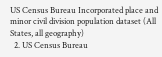US Census Bureau Incorporated place and minor civil division population dataset (All States, all geography)
  2. US Census Bureau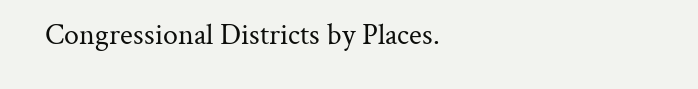Congressional Districts by Places.